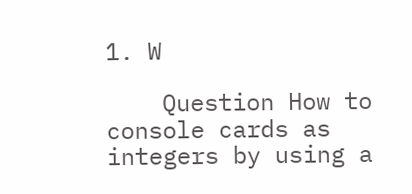1. W

    Question How to console cards as integers by using a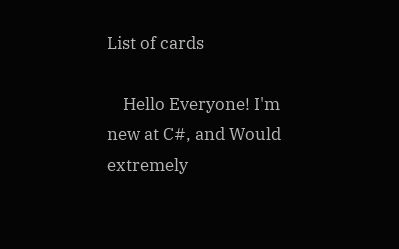List of cards

    Hello Everyone! I'm new at C#, and Would extremely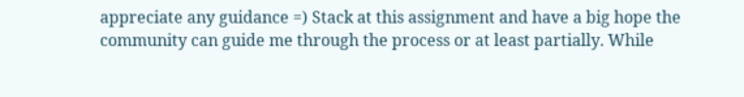appreciate any guidance =) Stack at this assignment and have a big hope the community can guide me through the process or at least partially. While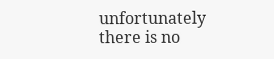unfortunately there is no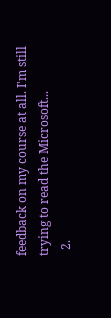feedback on my course at all. I'm still trying to read the Microsoft...
  2.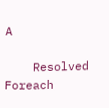A

    Resolved Foreach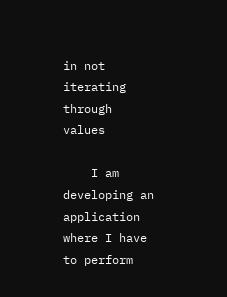in not iterating through values

    I am developing an application where I have to perform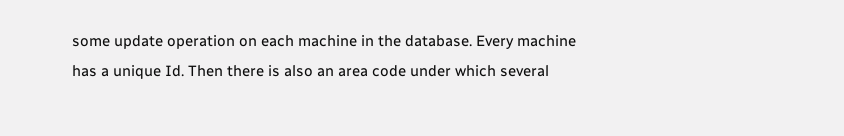some update operation on each machine in the database. Every machine has a unique Id. Then there is also an area code under which several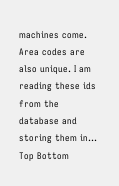machines come. Area codes are also unique. I am reading these ids from the database and storing them in...
Top Bottom